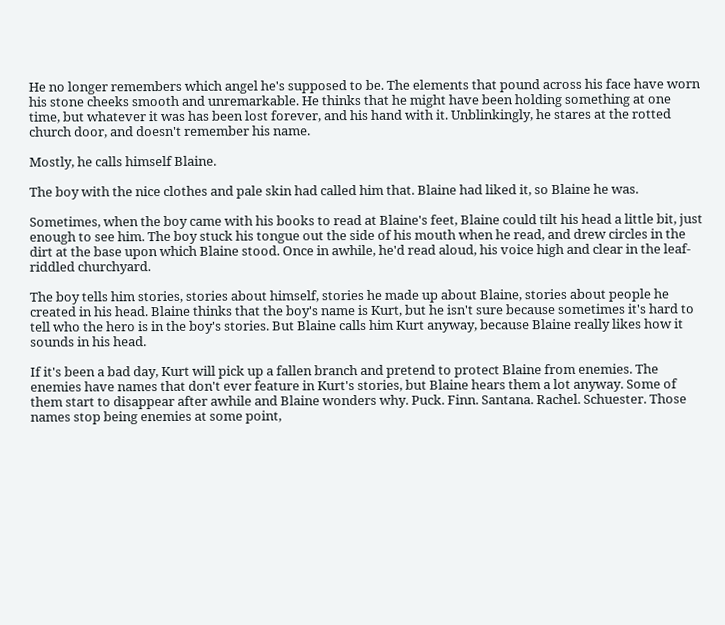He no longer remembers which angel he's supposed to be. The elements that pound across his face have worn his stone cheeks smooth and unremarkable. He thinks that he might have been holding something at one time, but whatever it was has been lost forever, and his hand with it. Unblinkingly, he stares at the rotted church door, and doesn't remember his name.

Mostly, he calls himself Blaine.

The boy with the nice clothes and pale skin had called him that. Blaine had liked it, so Blaine he was.

Sometimes, when the boy came with his books to read at Blaine's feet, Blaine could tilt his head a little bit, just enough to see him. The boy stuck his tongue out the side of his mouth when he read, and drew circles in the dirt at the base upon which Blaine stood. Once in awhile, he'd read aloud, his voice high and clear in the leaf-riddled churchyard.

The boy tells him stories, stories about himself, stories he made up about Blaine, stories about people he created in his head. Blaine thinks that the boy's name is Kurt, but he isn't sure because sometimes it's hard to tell who the hero is in the boy's stories. But Blaine calls him Kurt anyway, because Blaine really likes how it sounds in his head.

If it's been a bad day, Kurt will pick up a fallen branch and pretend to protect Blaine from enemies. The enemies have names that don't ever feature in Kurt's stories, but Blaine hears them a lot anyway. Some of them start to disappear after awhile and Blaine wonders why. Puck. Finn. Santana. Rachel. Schuester. Those names stop being enemies at some point,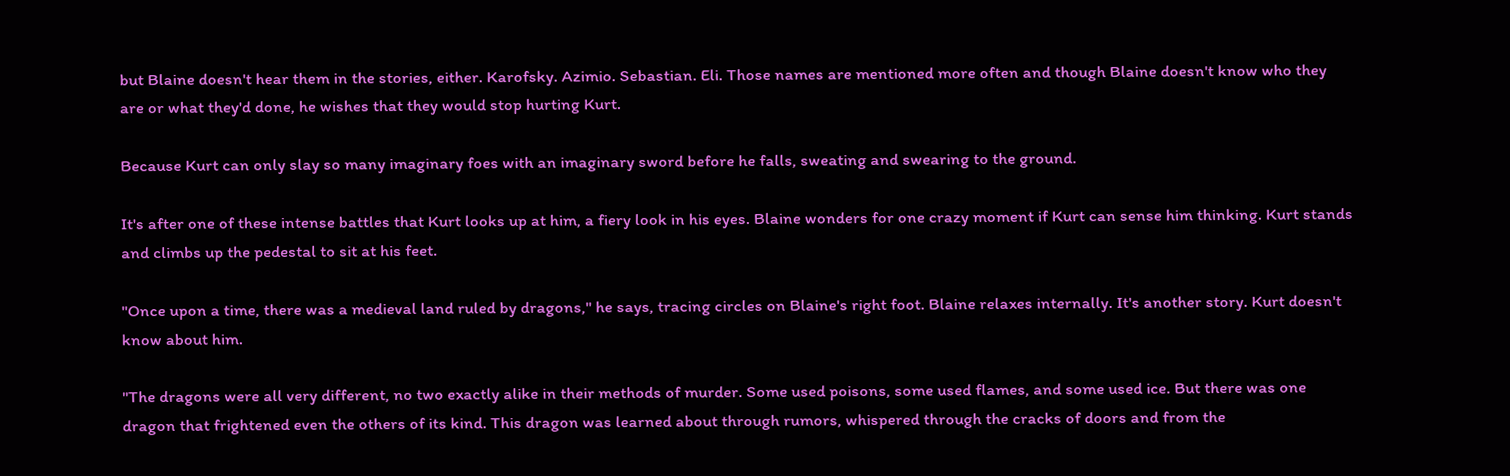but Blaine doesn't hear them in the stories, either. Karofsky. Azimio. Sebastian. Eli. Those names are mentioned more often and though Blaine doesn't know who they are or what they'd done, he wishes that they would stop hurting Kurt.

Because Kurt can only slay so many imaginary foes with an imaginary sword before he falls, sweating and swearing to the ground.

It's after one of these intense battles that Kurt looks up at him, a fiery look in his eyes. Blaine wonders for one crazy moment if Kurt can sense him thinking. Kurt stands and climbs up the pedestal to sit at his feet.

"Once upon a time, there was a medieval land ruled by dragons," he says, tracing circles on Blaine's right foot. Blaine relaxes internally. It's another story. Kurt doesn't know about him.

"The dragons were all very different, no two exactly alike in their methods of murder. Some used poisons, some used flames, and some used ice. But there was one dragon that frightened even the others of its kind. This dragon was learned about through rumors, whispered through the cracks of doors and from the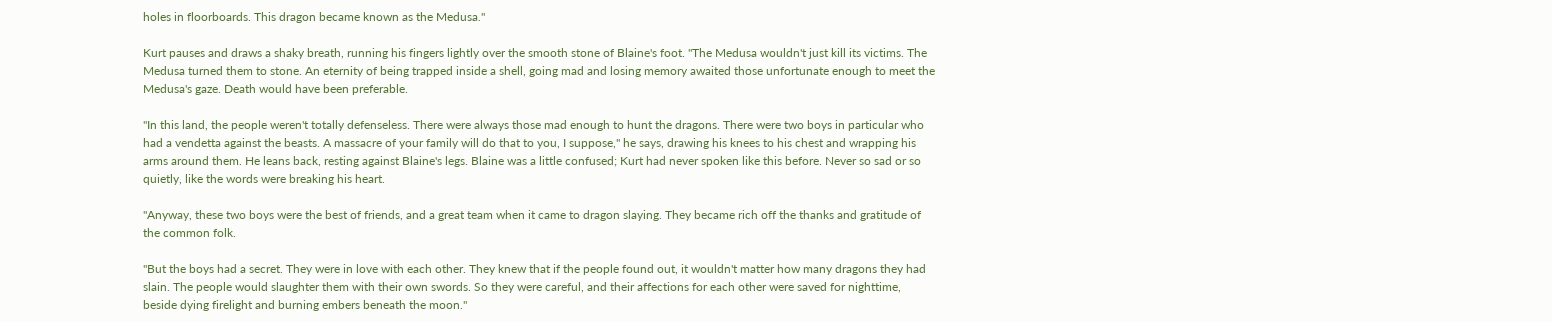holes in floorboards. This dragon became known as the Medusa."

Kurt pauses and draws a shaky breath, running his fingers lightly over the smooth stone of Blaine's foot. "The Medusa wouldn't just kill its victims. The Medusa turned them to stone. An eternity of being trapped inside a shell, going mad and losing memory awaited those unfortunate enough to meet the Medusa's gaze. Death would have been preferable.

"In this land, the people weren't totally defenseless. There were always those mad enough to hunt the dragons. There were two boys in particular who had a vendetta against the beasts. A massacre of your family will do that to you, I suppose," he says, drawing his knees to his chest and wrapping his arms around them. He leans back, resting against Blaine's legs. Blaine was a little confused; Kurt had never spoken like this before. Never so sad or so quietly, like the words were breaking his heart.

"Anyway, these two boys were the best of friends, and a great team when it came to dragon slaying. They became rich off the thanks and gratitude of the common folk.

"But the boys had a secret. They were in love with each other. They knew that if the people found out, it wouldn't matter how many dragons they had slain. The people would slaughter them with their own swords. So they were careful, and their affections for each other were saved for nighttime, beside dying firelight and burning embers beneath the moon."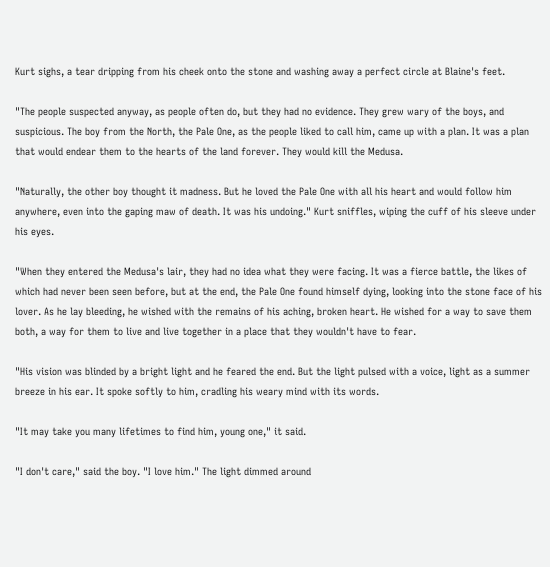Kurt sighs, a tear dripping from his cheek onto the stone and washing away a perfect circle at Blaine's feet.

"The people suspected anyway, as people often do, but they had no evidence. They grew wary of the boys, and suspicious. The boy from the North, the Pale One, as the people liked to call him, came up with a plan. It was a plan that would endear them to the hearts of the land forever. They would kill the Medusa.

"Naturally, the other boy thought it madness. But he loved the Pale One with all his heart and would follow him anywhere, even into the gaping maw of death. It was his undoing." Kurt sniffles, wiping the cuff of his sleeve under his eyes.

"When they entered the Medusa's lair, they had no idea what they were facing. It was a fierce battle, the likes of which had never been seen before, but at the end, the Pale One found himself dying, looking into the stone face of his lover. As he lay bleeding, he wished with the remains of his aching, broken heart. He wished for a way to save them both, a way for them to live and live together in a place that they wouldn't have to fear.

"His vision was blinded by a bright light and he feared the end. But the light pulsed with a voice, light as a summer breeze in his ear. It spoke softly to him, cradling his weary mind with its words.

"It may take you many lifetimes to find him, young one," it said.

"I don't care," said the boy. "I love him." The light dimmed around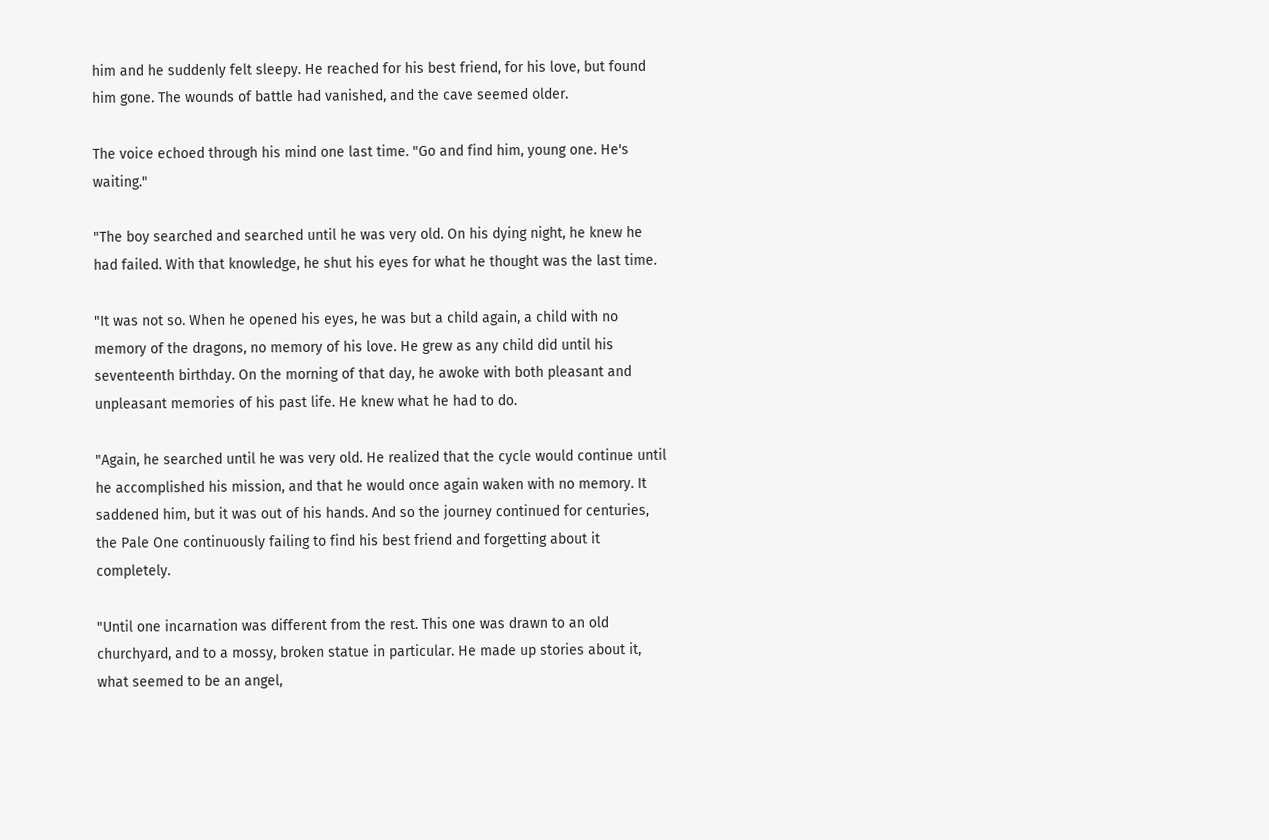him and he suddenly felt sleepy. He reached for his best friend, for his love, but found him gone. The wounds of battle had vanished, and the cave seemed older.

The voice echoed through his mind one last time. "Go and find him, young one. He's waiting."

"The boy searched and searched until he was very old. On his dying night, he knew he had failed. With that knowledge, he shut his eyes for what he thought was the last time.

"It was not so. When he opened his eyes, he was but a child again, a child with no memory of the dragons, no memory of his love. He grew as any child did until his seventeenth birthday. On the morning of that day, he awoke with both pleasant and unpleasant memories of his past life. He knew what he had to do.

"Again, he searched until he was very old. He realized that the cycle would continue until he accomplished his mission, and that he would once again waken with no memory. It saddened him, but it was out of his hands. And so the journey continued for centuries, the Pale One continuously failing to find his best friend and forgetting about it completely.

"Until one incarnation was different from the rest. This one was drawn to an old churchyard, and to a mossy, broken statue in particular. He made up stories about it, what seemed to be an angel,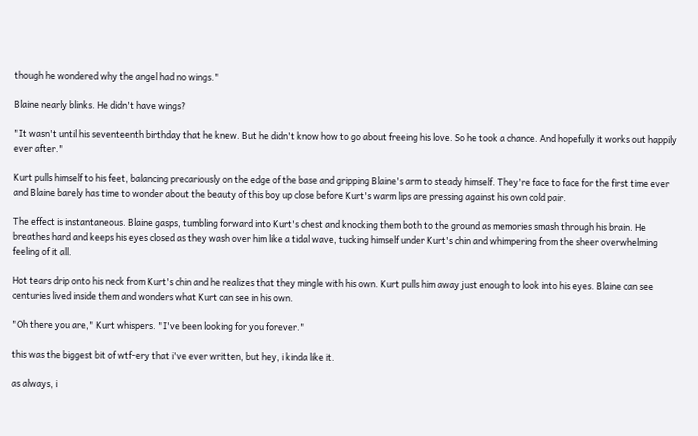though he wondered why the angel had no wings."

Blaine nearly blinks. He didn't have wings?

"It wasn't until his seventeenth birthday that he knew. But he didn't know how to go about freeing his love. So he took a chance. And hopefully it works out happily ever after."

Kurt pulls himself to his feet, balancing precariously on the edge of the base and gripping Blaine's arm to steady himself. They're face to face for the first time ever and Blaine barely has time to wonder about the beauty of this boy up close before Kurt's warm lips are pressing against his own cold pair.

The effect is instantaneous. Blaine gasps, tumbling forward into Kurt's chest and knocking them both to the ground as memories smash through his brain. He breathes hard and keeps his eyes closed as they wash over him like a tidal wave, tucking himself under Kurt's chin and whimpering from the sheer overwhelming feeling of it all.

Hot tears drip onto his neck from Kurt's chin and he realizes that they mingle with his own. Kurt pulls him away just enough to look into his eyes. Blaine can see centuries lived inside them and wonders what Kurt can see in his own.

"Oh there you are," Kurt whispers. "I've been looking for you forever."

this was the biggest bit of wtf-ery that i've ever written, but hey, i kinda like it.

as always, i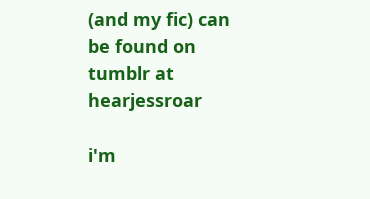(and my fic) can be found on tumblr at hearjessroar

i'm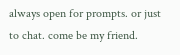always open for prompts. or just to chat. come be my friend.